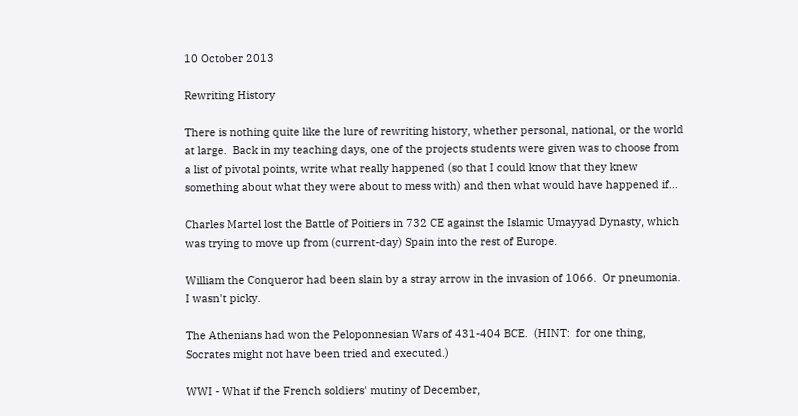10 October 2013

Rewriting History

There is nothing quite like the lure of rewriting history, whether personal, national, or the world at large.  Back in my teaching days, one of the projects students were given was to choose from a list of pivotal points, write what really happened (so that I could know that they knew something about what they were about to mess with) and then what would have happened if...

Charles Martel lost the Battle of Poitiers in 732 CE against the Islamic Umayyad Dynasty, which was trying to move up from (current-day) Spain into the rest of Europe.

William the Conqueror had been slain by a stray arrow in the invasion of 1066.  Or pneumonia.  I wasn't picky.

The Athenians had won the Peloponnesian Wars of 431-404 BCE.  (HINT:  for one thing, Socrates might not have been tried and executed.)

WWI - What if the French soldiers' mutiny of December,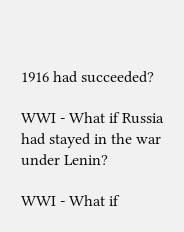1916 had succeeded?

WWI - What if Russia had stayed in the war under Lenin?

WWI - What if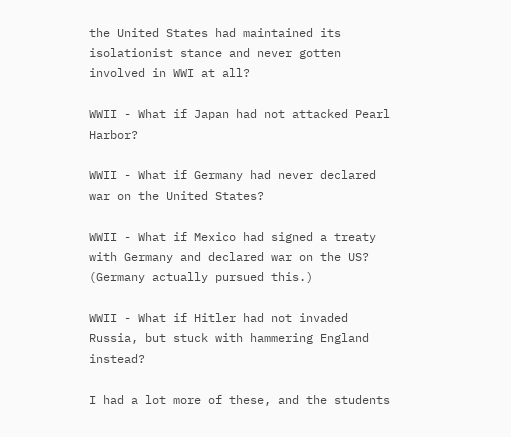the United States had maintained its isolationist stance and never gotten involved in WWI at all?

WWII - What if Japan had not attacked Pearl Harbor?

WWII - What if Germany had never declared war on the United States?

WWII - What if Mexico had signed a treaty with Germany and declared war on the US?  (Germany actually pursued this.)

WWII - What if Hitler had not invaded Russia, but stuck with hammering England instead?

I had a lot more of these, and the students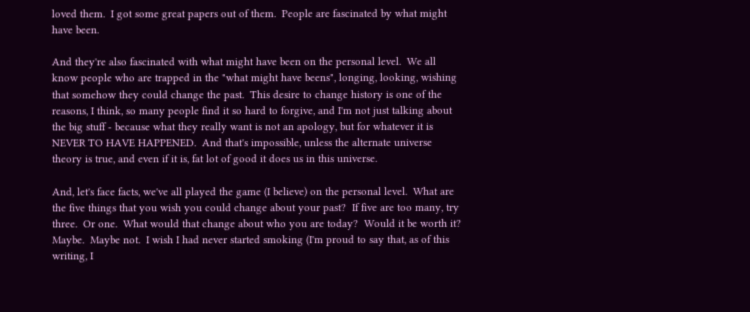loved them.  I got some great papers out of them.  People are fascinated by what might have been.

And they're also fascinated with what might have been on the personal level.  We all know people who are trapped in the "what might have beens", longing, looking, wishing that somehow they could change the past.  This desire to change history is one of the reasons, I think, so many people find it so hard to forgive, and I'm not just talking about the big stuff - because what they really want is not an apology, but for whatever it is NEVER TO HAVE HAPPENED.  And that's impossible, unless the alternate universe theory is true, and even if it is, fat lot of good it does us in this universe.

And, let's face facts, we've all played the game (I believe) on the personal level.  What are the five things that you wish you could change about your past?  If five are too many, try three.  Or one.  What would that change about who you are today?  Would it be worth it?  Maybe.  Maybe not.  I wish I had never started smoking (I'm proud to say that, as of this writing, I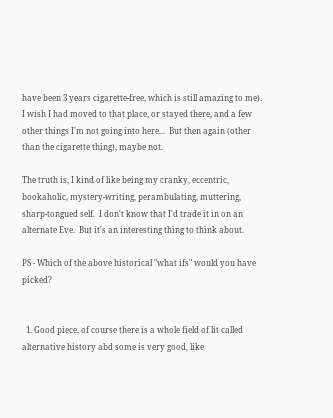have been 3 years cigarette-free, which is still amazing to me).  I wish I had moved to that place, or stayed there, and a few other things I'm not going into here...  But then again (other than the cigarette thing), maybe not.

The truth is, I kind of like being my cranky, eccentric, bookaholic, mystery-writing, perambulating, muttering, sharp-tongued self.  I don't know that I'd trade it in on an alternate Eve.  But it's an interesting thing to think about.

PS - Which of the above historical "what ifs" would you have picked?


  1. Good piece, of course there is a whole field of lit called alternative history abd some is very good, like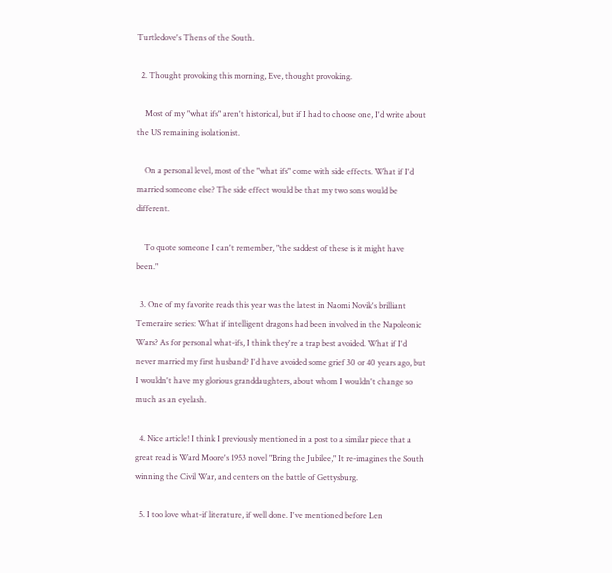Turtledove's Thens of the South.

  2. Thought provoking this morning, Eve, thought provoking.

    Most of my "what ifs" aren't historical, but if I had to choose one, I'd write about the US remaining isolationist.

    On a personal level, most of the "what ifs" come with side effects. What if I'd married someone else? The side effect would be that my two sons would be different.

    To quote someone I can't remember, "the saddest of these is it might have been."

  3. One of my favorite reads this year was the latest in Naomi Novik's brilliant Temeraire series: What if intelligent dragons had been involved in the Napoleonic Wars? As for personal what-ifs, I think they're a trap best avoided. What if I'd never married my first husband? I'd have avoided some grief 30 or 40 years ago, but I wouldn't have my glorious granddaughters, about whom I wouldn't change so much as an eyelash.

  4. Nice article! I think I previously mentioned in a post to a similar piece that a great read is Ward Moore's 1953 novel "Bring the Jubilee," It re-imagines the South winning the Civil War, and centers on the battle of Gettysburg.

  5. I too love what-if literature, if well done. I've mentioned before Len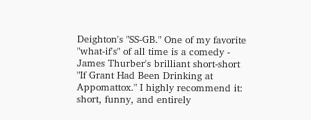Deighton's "SS-GB." One of my favorite "what-if's" of all time is a comedy - James Thurber's brilliant short-short "If Grant Had Been Drinking at Appomattox." I highly recommend it: short, funny, and entirely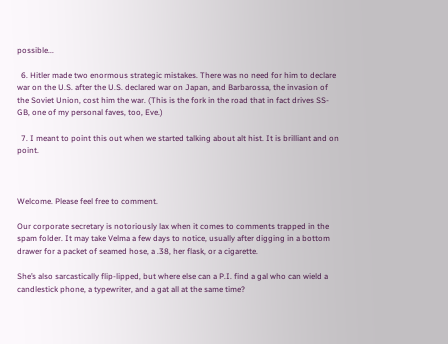possible...

  6. Hitler made two enormous strategic mistakes. There was no need for him to declare war on the U.S. after the U.S. declared war on Japan, and Barbarossa, the invasion of the Soviet Union, cost him the war. (This is the fork in the road that in fact drives SS-GB, one of my personal faves, too, Eve.)

  7. I meant to point this out when we started talking about alt hist. It is brilliant and on point.



Welcome. Please feel free to comment.

Our corporate secretary is notoriously lax when it comes to comments trapped in the spam folder. It may take Velma a few days to notice, usually after digging in a bottom drawer for a packet of seamed hose, a .38, her flask, or a cigarette.

She’s also sarcastically flip-lipped, but where else can a P.I. find a gal who can wield a candlestick phone, a typewriter, and a gat all at the same time?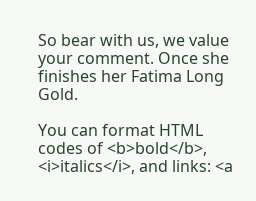So bear with us, we value your comment. Once she finishes her Fatima Long Gold.

You can format HTML codes of <b>bold</b>, <i>italics</i>, and links: <a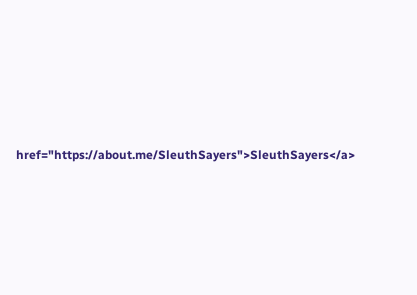href="https://about.me/SleuthSayers">SleuthSayers</a>